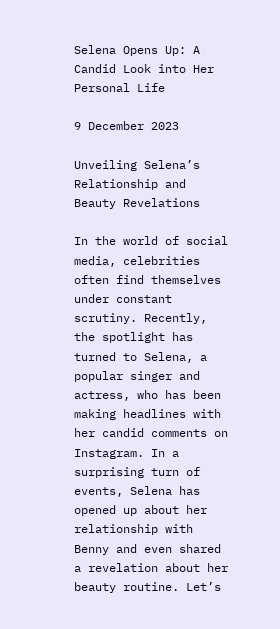Selena Opens Up: A Candid Look into Her Personal Life

9 December 2023

Unveiling Selena’s Relationship and Beauty Revelations

In the world of social media, celebrities often find themselves under constant scrutiny. Recently, the spotlight has turned to Selena, a popular singer and actress, who has been making headlines with her candid comments on Instagram. In a surprising turn of events, Selena has opened up about her relationship with Benny and even shared a revelation about her beauty routine. Let’s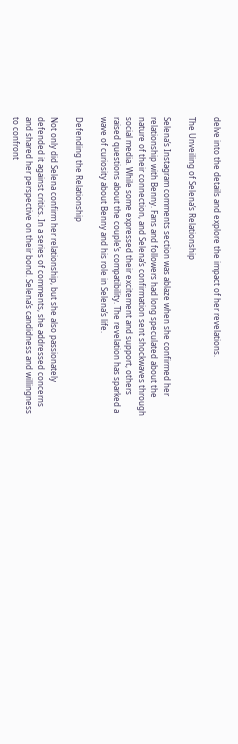delve into the details and explore the impact of her revelations.

The Unveiling of Selena’s Relationship

Selena’s Instagram comments section was ablaze when she confirmed her relationship with Benny. Fans and followers had long speculated about the nature of their connection, and Selena’s confirmation sent shockwaves through social media. While some expressed their excitement and support, others raised questions about the couple’s compatibility. The revelation has sparked a wave of curiosity about Benny and his role in Selena’s life.

Defending the Relationship

Not only did Selena confirm her relationship, but she also passionately defended it against critics. In a series of comments, she addressed concerns and shared her perspective on their bond. Selena’s candidness and willingness to confront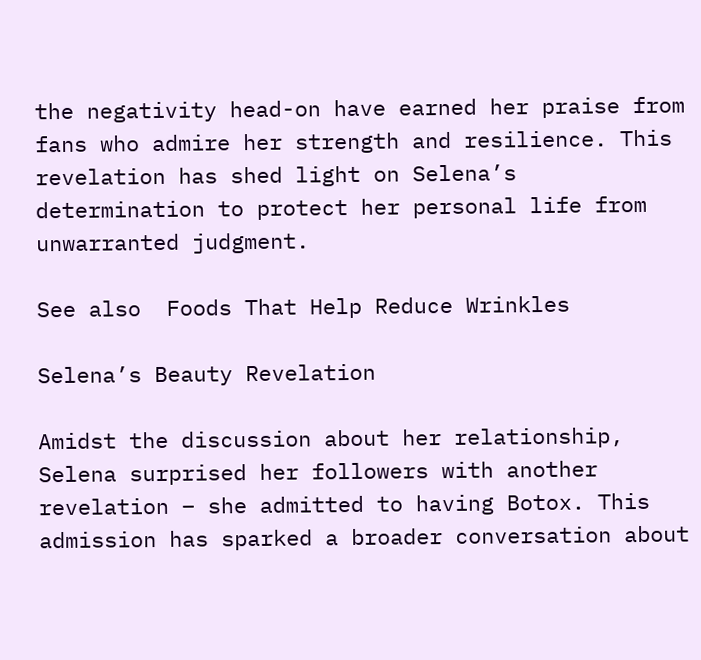the negativity head-on have earned her praise from fans who admire her strength and resilience. This revelation has shed light on Selena’s determination to protect her personal life from unwarranted judgment.

See also  Foods That Help Reduce Wrinkles

Selena’s Beauty Revelation

Amidst the discussion about her relationship, Selena surprised her followers with another revelation – she admitted to having Botox. This admission has sparked a broader conversation about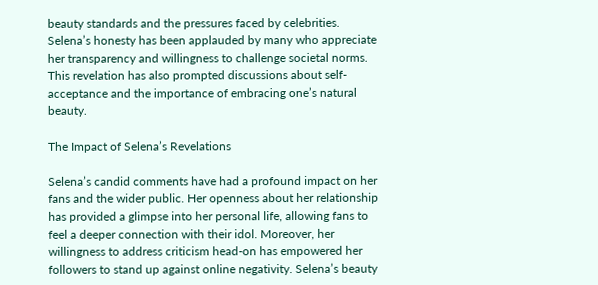beauty standards and the pressures faced by celebrities. Selena’s honesty has been applauded by many who appreciate her transparency and willingness to challenge societal norms. This revelation has also prompted discussions about self-acceptance and the importance of embracing one’s natural beauty.

The Impact of Selena’s Revelations

Selena’s candid comments have had a profound impact on her fans and the wider public. Her openness about her relationship has provided a glimpse into her personal life, allowing fans to feel a deeper connection with their idol. Moreover, her willingness to address criticism head-on has empowered her followers to stand up against online negativity. Selena’s beauty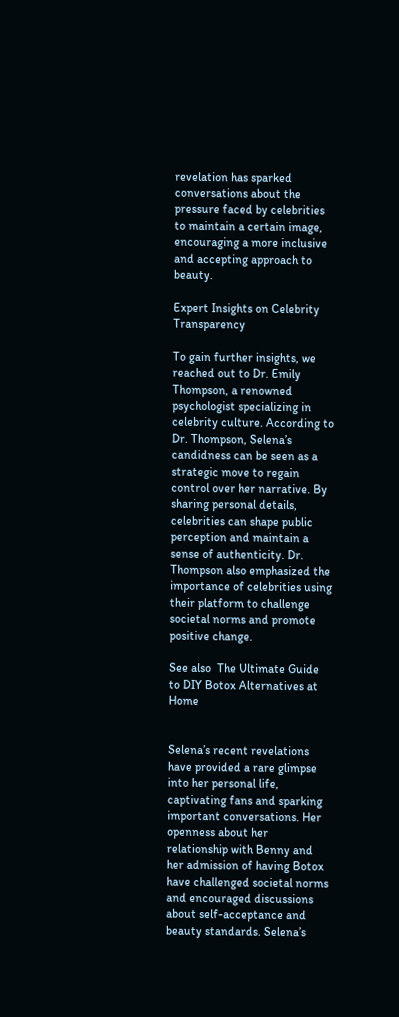revelation has sparked conversations about the pressure faced by celebrities to maintain a certain image, encouraging a more inclusive and accepting approach to beauty.

Expert Insights on Celebrity Transparency

To gain further insights, we reached out to Dr. Emily Thompson, a renowned psychologist specializing in celebrity culture. According to Dr. Thompson, Selena’s candidness can be seen as a strategic move to regain control over her narrative. By sharing personal details, celebrities can shape public perception and maintain a sense of authenticity. Dr. Thompson also emphasized the importance of celebrities using their platform to challenge societal norms and promote positive change.

See also  The Ultimate Guide to DIY Botox Alternatives at Home


Selena’s recent revelations have provided a rare glimpse into her personal life, captivating fans and sparking important conversations. Her openness about her relationship with Benny and her admission of having Botox have challenged societal norms and encouraged discussions about self-acceptance and beauty standards. Selena’s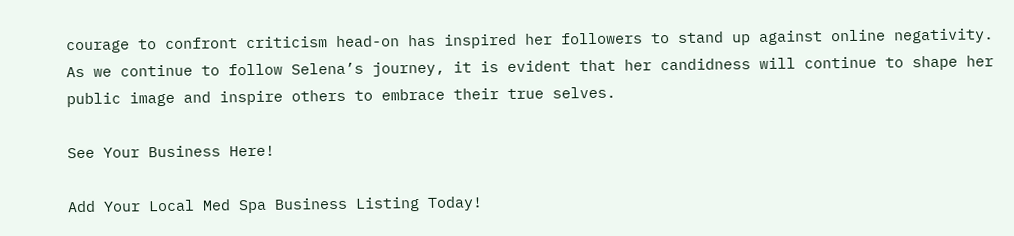courage to confront criticism head-on has inspired her followers to stand up against online negativity. As we continue to follow Selena’s journey, it is evident that her candidness will continue to shape her public image and inspire others to embrace their true selves.

See Your Business Here!

Add Your Local Med Spa Business Listing Today!